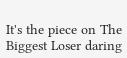It's the piece on The Biggest Loser daring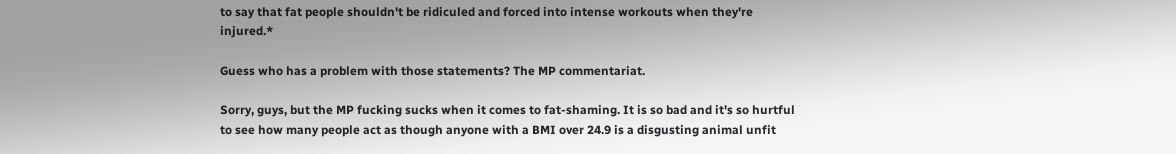to say that fat people shouldn't be ridiculed and forced into intense workouts when they're injured.*

Guess who has a problem with those statements? The MP commentariat.

Sorry, guys, but the MP fucking sucks when it comes to fat-shaming. It is so bad and it's so hurtful to see how many people act as though anyone with a BMI over 24.9 is a disgusting animal unfit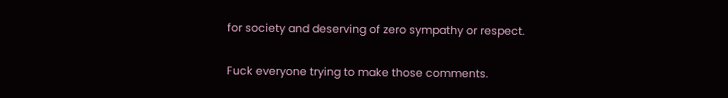for society and deserving of zero sympathy or respect.

Fuck everyone trying to make those comments.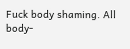Fuck body shaming. All body-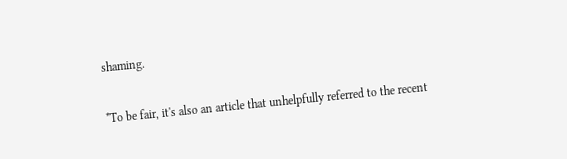shaming.

*To be fair, it's also an article that unhelpfully referred to the recent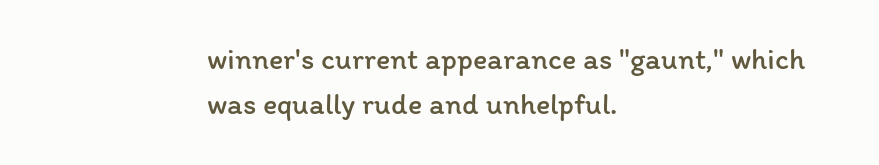winner's current appearance as "gaunt," which was equally rude and unhelpful.